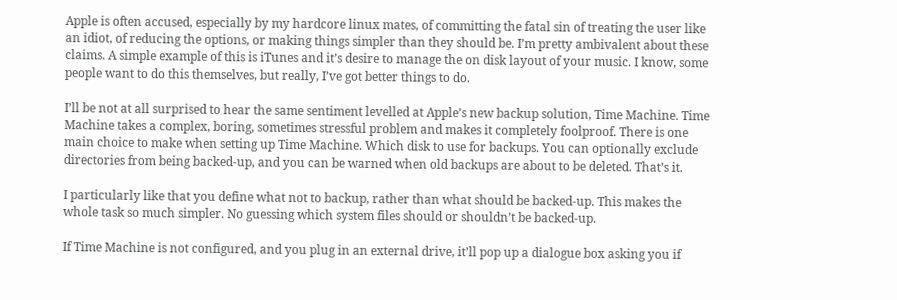Apple is often accused, especially by my hardcore linux mates, of committing the fatal sin of treating the user like an idiot, of reducing the options, or making things simpler than they should be. I’m pretty ambivalent about these claims. A simple example of this is iTunes and it’s desire to manage the on disk layout of your music. I know, some people want to do this themselves, but really, I’ve got better things to do.

I’ll be not at all surprised to hear the same sentiment levelled at Apple’s new backup solution, Time Machine. Time Machine takes a complex, boring, sometimes stressful problem and makes it completely foolproof. There is one main choice to make when setting up Time Machine. Which disk to use for backups. You can optionally exclude directories from being backed-up, and you can be warned when old backups are about to be deleted. That’s it.

I particularly like that you define what not to backup, rather than what should be backed-up. This makes the whole task so much simpler. No guessing which system files should or shouldn’t be backed-up.

If Time Machine is not configured, and you plug in an external drive, it’ll pop up a dialogue box asking you if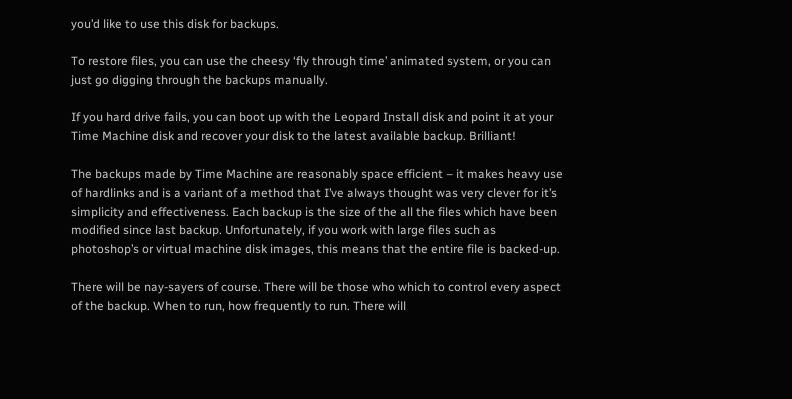you’d like to use this disk for backups.

To restore files, you can use the cheesy ‘fly through time’ animated system, or you can just go digging through the backups manually.

If you hard drive fails, you can boot up with the Leopard Install disk and point it at your Time Machine disk and recover your disk to the latest available backup. Brilliant!

The backups made by Time Machine are reasonably space efficient – it makes heavy use of hardlinks and is a variant of a method that I’ve always thought was very clever for it’s simplicity and effectiveness. Each backup is the size of the all the files which have been modified since last backup. Unfortunately, if you work with large files such as photoshop’s or virtual machine disk images, this means that the entire file is backed-up.

There will be nay-sayers of course. There will be those who which to control every aspect of the backup. When to run, how frequently to run. There will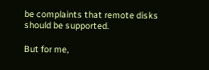be complaints that remote disks should be supported.

But for me,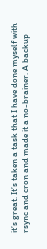it’s great. It’s taken a task that I have done myself with rsync and cron and made it a no-brainer. A backup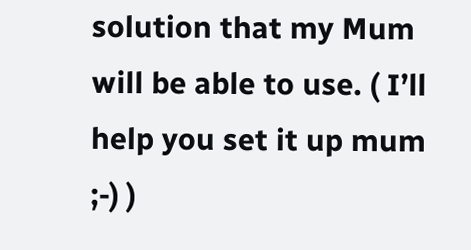solution that my Mum will be able to use. ( I’ll help you set it up mum ;-) )